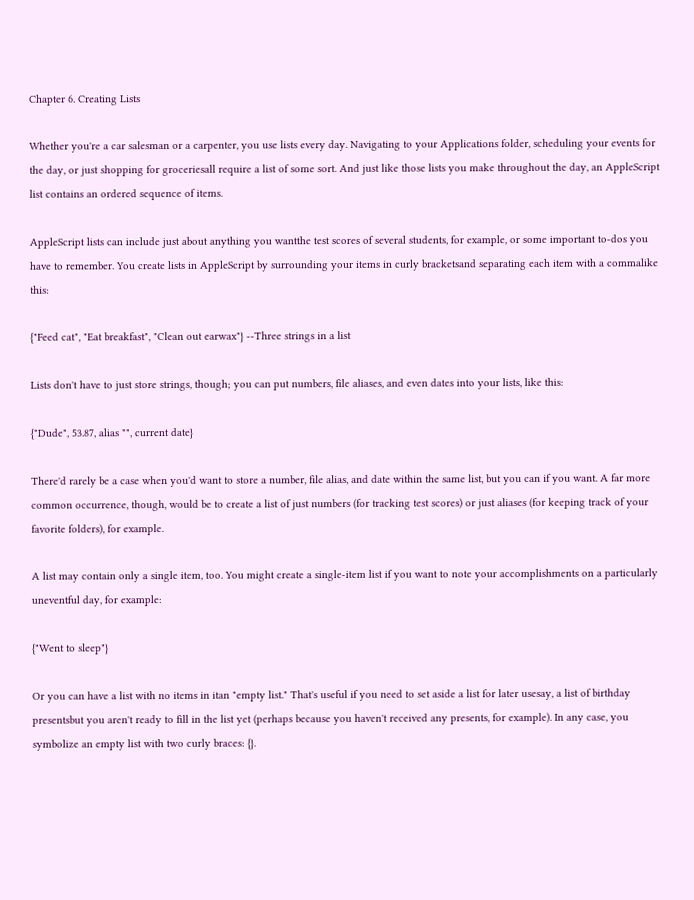Chapter 6. Creating Lists

Whether you're a car salesman or a carpenter, you use lists every day. Navigating to your Applications folder, scheduling your events for the day, or just shopping for groceriesall require a list of some sort. And just like those lists you make throughout the day, an AppleScript list contains an ordered sequence of items.

AppleScript lists can include just about anything you wantthe test scores of several students, for example, or some important to-dos you have to remember. You create lists in AppleScript by surrounding your items in curly bracketsand separating each item with a commalike this:

{"Feed cat", "Eat breakfast", "Clean out earwax"} --Three strings in a list

Lists don't have to just store strings, though; you can put numbers, file aliases, and even dates into your lists, like this:

{"Dude", 53.87, alias "", current date}

There'd rarely be a case when you'd want to store a number, file alias, and date within the same list, but you can if you want. A far more common occurrence, though, would be to create a list of just numbers (for tracking test scores) or just aliases (for keeping track of your favorite folders), for example.

A list may contain only a single item, too. You might create a single-item list if you want to note your accomplishments on a particularly uneventful day, for example:

{"Went to sleep"}

Or you can have a list with no items in itan "empty list." That's useful if you need to set aside a list for later usesay, a list of birthday presentsbut you aren't ready to fill in the list yet (perhaps because you haven't received any presents, for example). In any case, you symbolize an empty list with two curly braces: {}.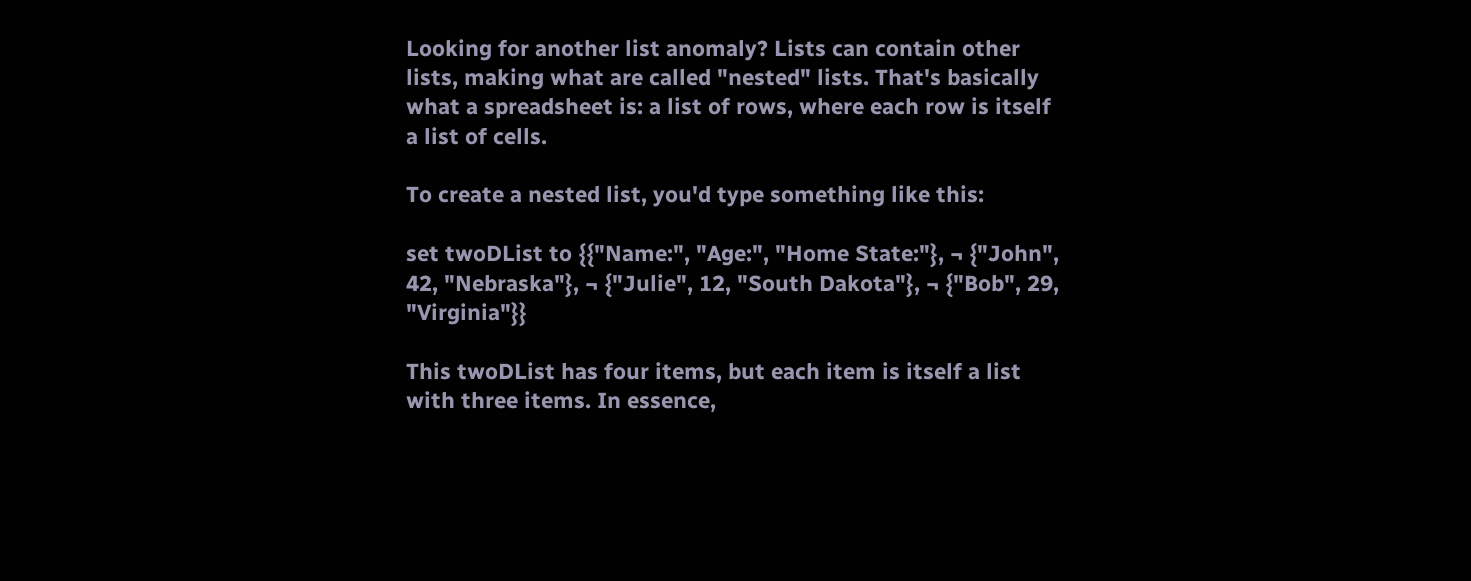Looking for another list anomaly? Lists can contain other lists, making what are called "nested" lists. That's basically what a spreadsheet is: a list of rows, where each row is itself a list of cells.

To create a nested list, you'd type something like this:

set twoDList to {{"Name:", "Age:", "Home State:"}, ¬ {"John", 42, "Nebraska"}, ¬ {"Julie", 12, "South Dakota"}, ¬ {"Bob", 29, "Virginia"}}

This twoDList has four items, but each item is itself a list with three items. In essence,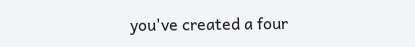you've created a four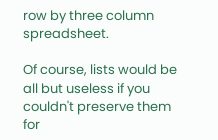row by three column spreadsheet.

Of course, lists would be all but useless if you couldn't preserve them for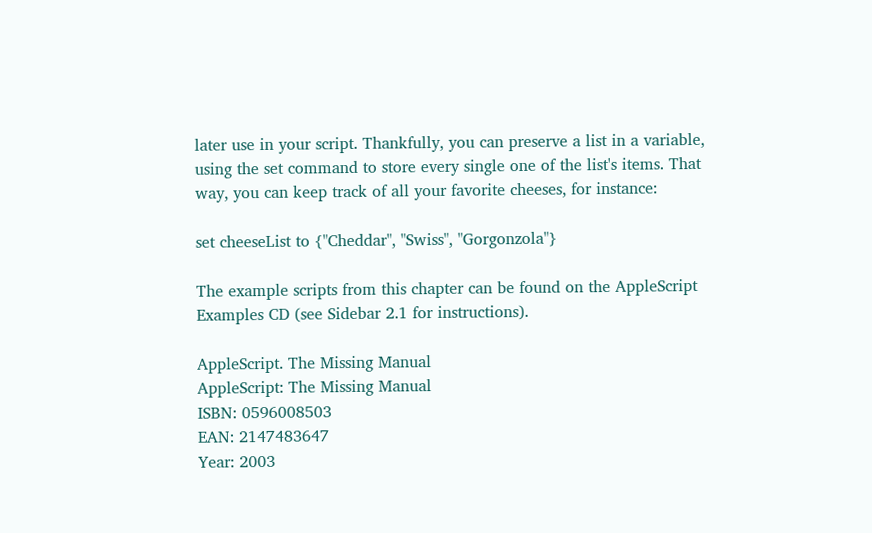later use in your script. Thankfully, you can preserve a list in a variable, using the set command to store every single one of the list's items. That way, you can keep track of all your favorite cheeses, for instance:

set cheeseList to {"Cheddar", "Swiss", "Gorgonzola"}

The example scripts from this chapter can be found on the AppleScript Examples CD (see Sidebar 2.1 for instructions).

AppleScript. The Missing Manual
AppleScript: The Missing Manual
ISBN: 0596008503
EAN: 2147483647
Year: 2003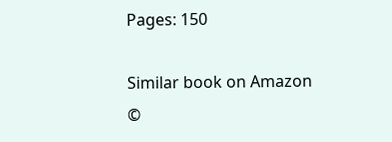Pages: 150

Similar book on Amazon ©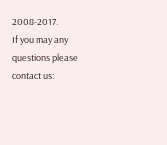2008-2017.
If you may any questions please contact us: